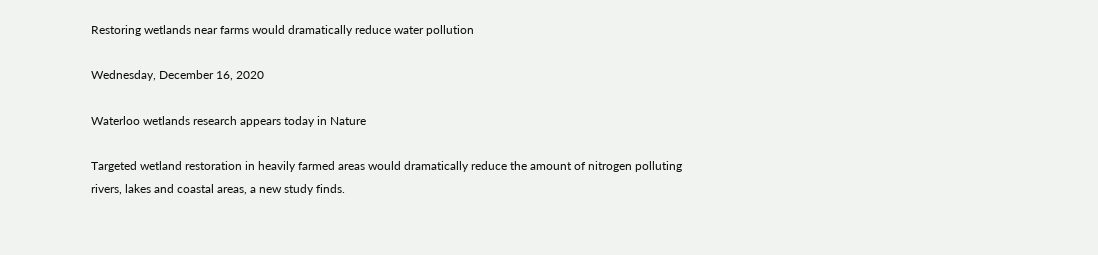Restoring wetlands near farms would dramatically reduce water pollution

Wednesday, December 16, 2020

Waterloo wetlands research appears today in Nature

Targeted wetland restoration in heavily farmed areas would dramatically reduce the amount of nitrogen polluting rivers, lakes and coastal areas, a new study finds.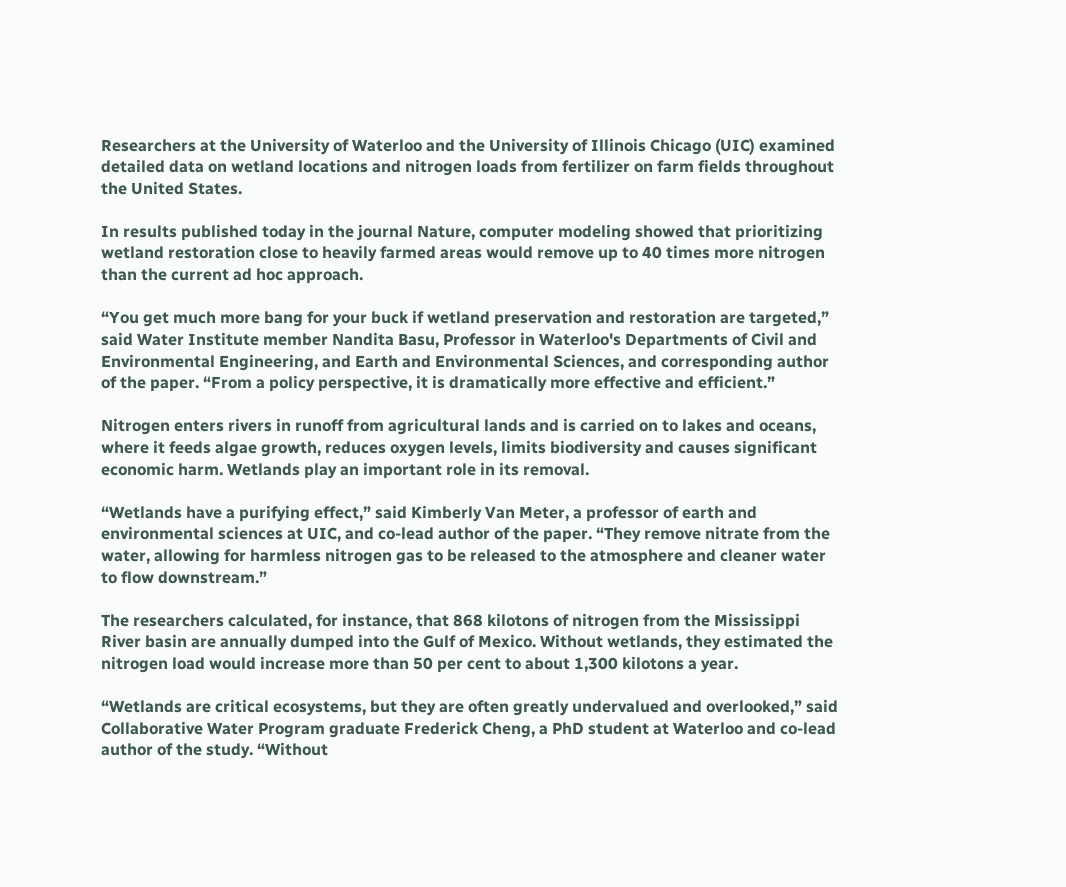Researchers at the University of Waterloo and the University of Illinois Chicago (UIC) examined detailed data on wetland locations and nitrogen loads from fertilizer on farm fields throughout the United States.

In results published today in the journal Nature, computer modeling showed that prioritizing wetland restoration close to heavily farmed areas would remove up to 40 times more nitrogen than the current ad hoc approach.

“You get much more bang for your buck if wetland preservation and restoration are targeted,” said Water Institute member Nandita Basu, Professor in Waterloo's Departments of Civil and Environmental Engineering, and Earth and Environmental Sciences, and corresponding author of the paper. “From a policy perspective, it is dramatically more effective and efficient.”

Nitrogen enters rivers in runoff from agricultural lands and is carried on to lakes and oceans, where it feeds algae growth, reduces oxygen levels, limits biodiversity and causes significant economic harm. Wetlands play an important role in its removal.

“Wetlands have a purifying effect,” said Kimberly Van Meter, a professor of earth and environmental sciences at UIC, and co-lead author of the paper. “They remove nitrate from the water, allowing for harmless nitrogen gas to be released to the atmosphere and cleaner water to flow downstream.”

The researchers calculated, for instance, that 868 kilotons of nitrogen from the Mississippi River basin are annually dumped into the Gulf of Mexico. Without wetlands, they estimated the nitrogen load would increase more than 50 per cent to about 1,300 kilotons a year.

“Wetlands are critical ecosystems, but they are often greatly undervalued and overlooked,” said Collaborative Water Program graduate Frederick Cheng, a PhD student at Waterloo and co-lead author of the study. “Without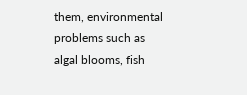them, environmental problems such as algal blooms, fish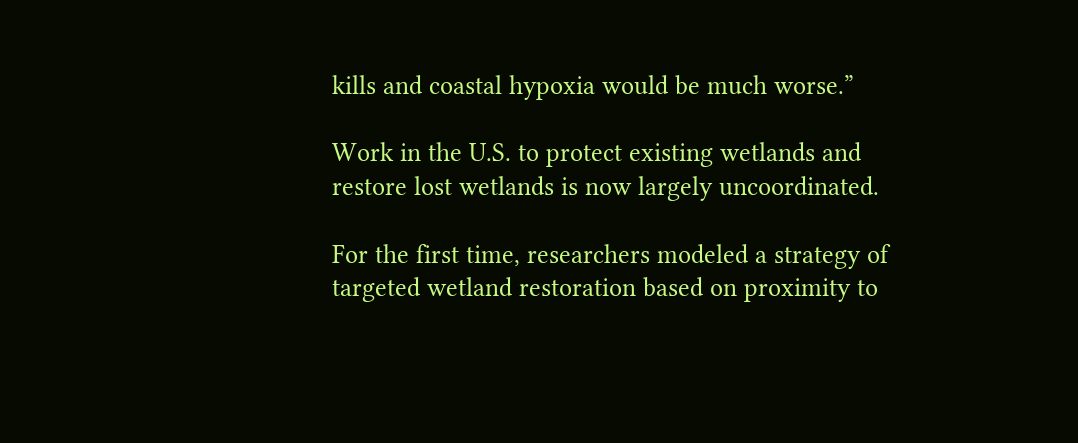kills and coastal hypoxia would be much worse.”

Work in the U.S. to protect existing wetlands and restore lost wetlands is now largely uncoordinated.

For the first time, researchers modeled a strategy of targeted wetland restoration based on proximity to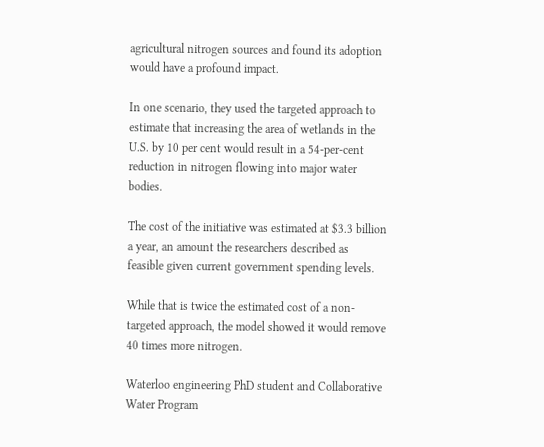agricultural nitrogen sources and found its adoption would have a profound impact.

In one scenario, they used the targeted approach to estimate that increasing the area of wetlands in the U.S. by 10 per cent would result in a 54-per-cent reduction in nitrogen flowing into major water bodies.

The cost of the initiative was estimated at $3.3 billion a year, an amount the researchers described as feasible given current government spending levels.

While that is twice the estimated cost of a non-targeted approach, the model showed it would remove 40 times more nitrogen.

Waterloo engineering PhD student and Collaborative Water Program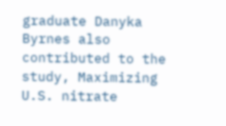graduate Danyka Byrnes also contributed to the study, Maximizing U.S. nitrate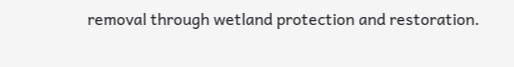removal through wetland protection and restoration.